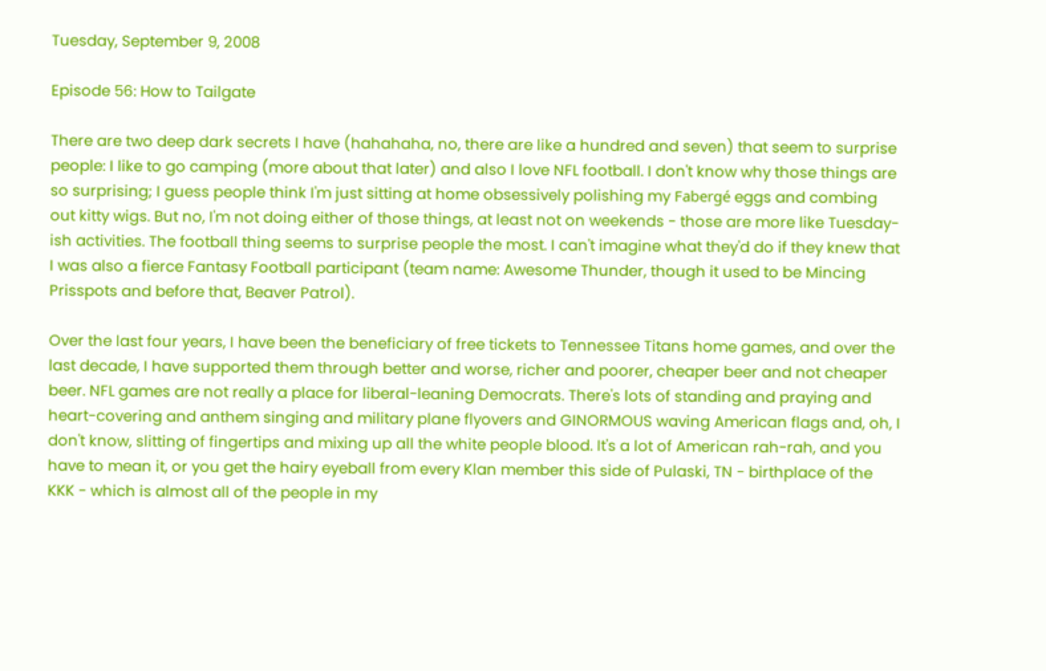Tuesday, September 9, 2008

Episode 56: How to Tailgate

There are two deep dark secrets I have (hahahaha, no, there are like a hundred and seven) that seem to surprise people: I like to go camping (more about that later) and also I love NFL football. I don't know why those things are so surprising; I guess people think I'm just sitting at home obsessively polishing my Fabergé eggs and combing out kitty wigs. But no, I'm not doing either of those things, at least not on weekends - those are more like Tuesday-ish activities. The football thing seems to surprise people the most. I can't imagine what they'd do if they knew that I was also a fierce Fantasy Football participant (team name: Awesome Thunder, though it used to be Mincing Prisspots and before that, Beaver Patrol).

Over the last four years, I have been the beneficiary of free tickets to Tennessee Titans home games, and over the last decade, I have supported them through better and worse, richer and poorer, cheaper beer and not cheaper beer. NFL games are not really a place for liberal-leaning Democrats. There's lots of standing and praying and heart-covering and anthem singing and military plane flyovers and GINORMOUS waving American flags and, oh, I don't know, slitting of fingertips and mixing up all the white people blood. It's a lot of American rah-rah, and you have to mean it, or you get the hairy eyeball from every Klan member this side of Pulaski, TN - birthplace of the KKK - which is almost all of the people in my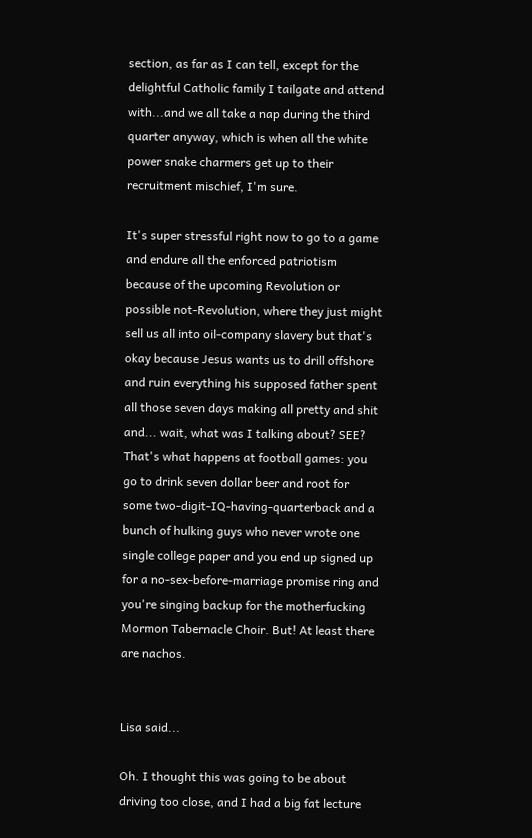section, as far as I can tell, except for the delightful Catholic family I tailgate and attend with...and we all take a nap during the third quarter anyway, which is when all the white power snake charmers get up to their recruitment mischief, I'm sure.

It's super stressful right now to go to a game and endure all the enforced patriotism because of the upcoming Revolution or possible not-Revolution, where they just might sell us all into oil-company slavery but that's okay because Jesus wants us to drill offshore and ruin everything his supposed father spent all those seven days making all pretty and shit and... wait, what was I talking about? SEE? That's what happens at football games: you go to drink seven dollar beer and root for some two-digit-IQ-having-quarterback and a bunch of hulking guys who never wrote one single college paper and you end up signed up for a no-sex-before-marriage promise ring and you're singing backup for the motherfucking Mormon Tabernacle Choir. But! At least there are nachos.


Lisa said...

Oh. I thought this was going to be about driving too close, and I had a big fat lecture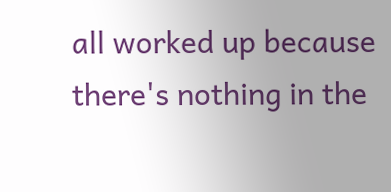all worked up because there's nothing in the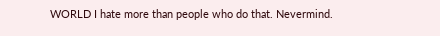WORLD I hate more than people who do that. Nevermind.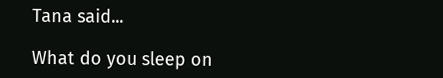Tana said...

What do you sleep on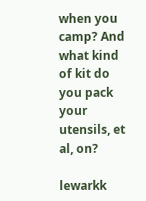when you camp? And what kind of kit do you pack your utensils, et al, on?

lewarkk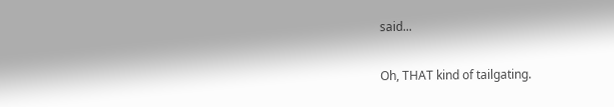said...

Oh, THAT kind of tailgating.